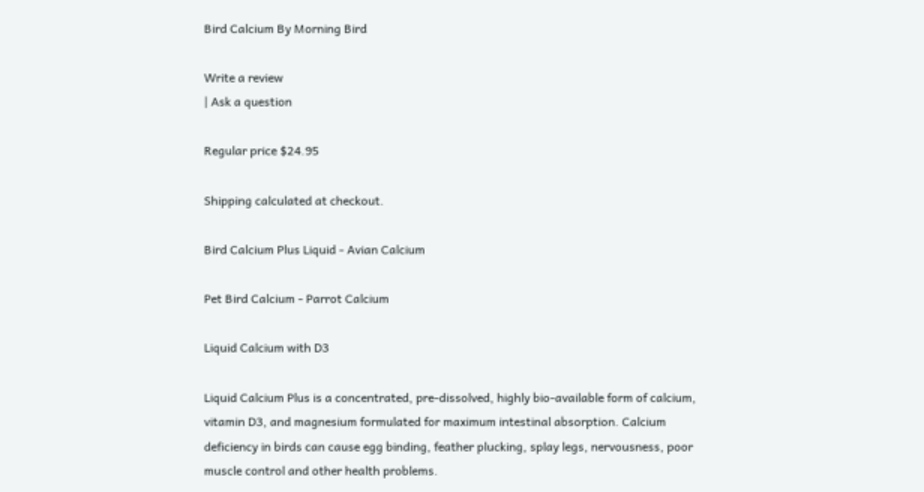Bird Calcium By Morning Bird

Write a review
| Ask a question

Regular price $24.95

Shipping calculated at checkout.

Bird Calcium Plus Liquid - Avian Calcium

Pet Bird Calcium - Parrot Calcium

Liquid Calcium with D3

Liquid Calcium Plus is a concentrated, pre-dissolved, highly bio-available form of calcium, vitamin D3, and magnesium formulated for maximum intestinal absorption. Calcium deficiency in birds can cause egg binding, feather plucking, splay legs, nervousness, poor muscle control and other health problems.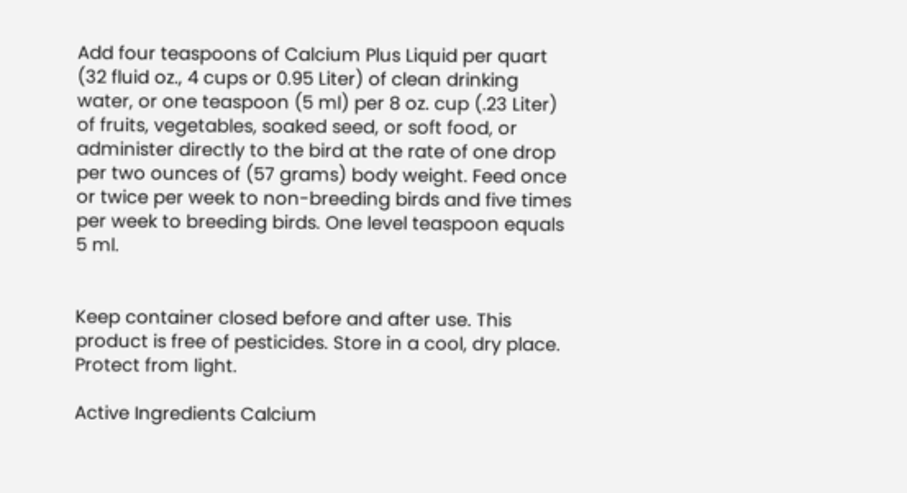Add four teaspoons of Calcium Plus Liquid per quart (32 fluid oz., 4 cups or 0.95 Liter) of clean drinking water, or one teaspoon (5 ml) per 8 oz. cup (.23 Liter) of fruits, vegetables, soaked seed, or soft food, or administer directly to the bird at the rate of one drop per two ounces of (57 grams) body weight. Feed once or twice per week to non-breeding birds and five times per week to breeding birds. One level teaspoon equals 5 ml.


Keep container closed before and after use. This product is free of pesticides. Store in a cool, dry place. Protect from light.

Active Ingredients Calcium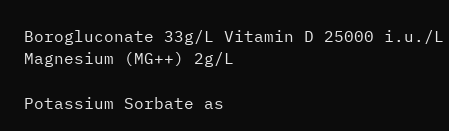Borogluconate 33g/L Vitamin D 25000 i.u./L Magnesium (MG++) 2g/L

Potassium Sorbate as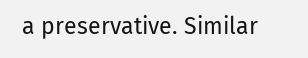a preservative. Similar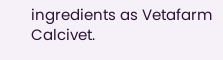ingredients as Vetafarm Calcivet.